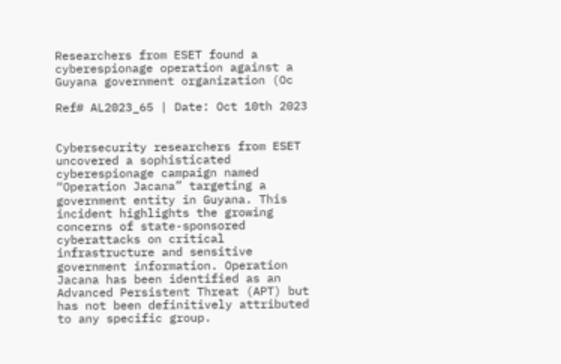Researchers from ESET found a cyberespionage operation against a Guyana government organization (Oc

Ref# AL2023_65 | Date: Oct 10th 2023


Cybersecurity researchers from ESET uncovered a sophisticated cyberespionage campaign named “Operation Jacana” targeting a government entity in Guyana. This incident highlights the growing concerns of state-sponsored cyberattacks on critical infrastructure and sensitive government information. Operation Jacana has been identified as an Advanced Persistent Threat (APT) but has not been definitively attributed to any specific group.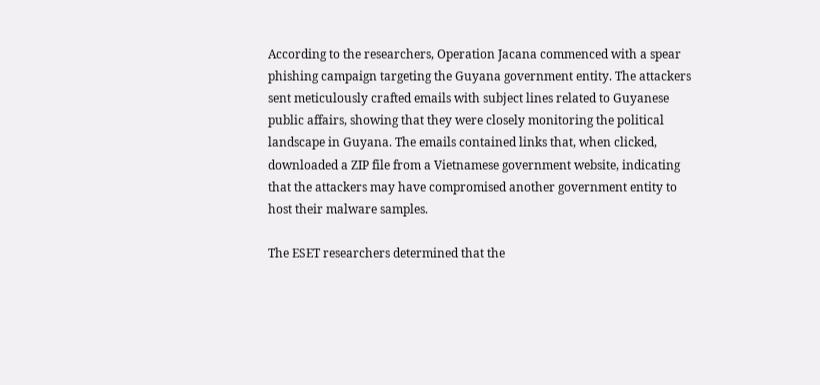According to the researchers, Operation Jacana commenced with a spear phishing campaign targeting the Guyana government entity. The attackers sent meticulously crafted emails with subject lines related to Guyanese public affairs, showing that they were closely monitoring the political landscape in Guyana. The emails contained links that, when clicked, downloaded a ZIP file from a Vietnamese government website, indicating that the attackers may have compromised another government entity to host their malware samples.

The ESET researchers determined that the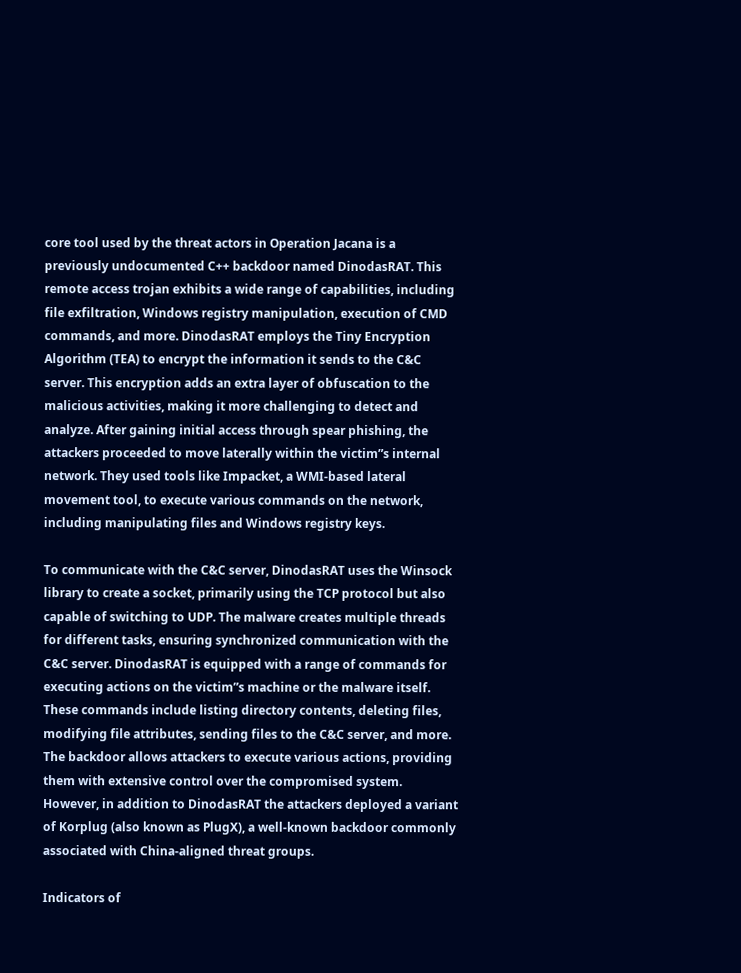core tool used by the threat actors in Operation Jacana is a previously undocumented C++ backdoor named DinodasRAT. This remote access trojan exhibits a wide range of capabilities, including file exfiltration, Windows registry manipulation, execution of CMD commands, and more. DinodasRAT employs the Tiny Encryption Algorithm (TEA) to encrypt the information it sends to the C&C server. This encryption adds an extra layer of obfuscation to the malicious activities, making it more challenging to detect and analyze. After gaining initial access through spear phishing, the attackers proceeded to move laterally within the victim”s internal network. They used tools like Impacket, a WMI-based lateral movement tool, to execute various commands on the network, including manipulating files and Windows registry keys.

To communicate with the C&C server, DinodasRAT uses the Winsock library to create a socket, primarily using the TCP protocol but also capable of switching to UDP. The malware creates multiple threads for different tasks, ensuring synchronized communication with the C&C server. DinodasRAT is equipped with a range of commands for executing actions on the victim”s machine or the malware itself. These commands include listing directory contents, deleting files, modifying file attributes, sending files to the C&C server, and more. The backdoor allows attackers to execute various actions, providing them with extensive control over the compromised system. However, in addition to DinodasRAT the attackers deployed a variant of Korplug (also known as PlugX), a well-known backdoor commonly associated with China-aligned threat groups.

Indicators of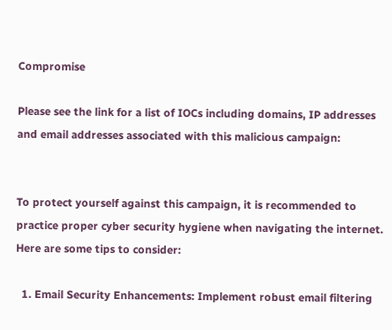Compromise

Please see the link for a list of IOCs including domains, IP addresses and email addresses associated with this malicious campaign:


To protect yourself against this campaign, it is recommended to practice proper cyber security hygiene when navigating the internet. Here are some tips to consider:

  1. Email Security Enhancements: Implement robust email filtering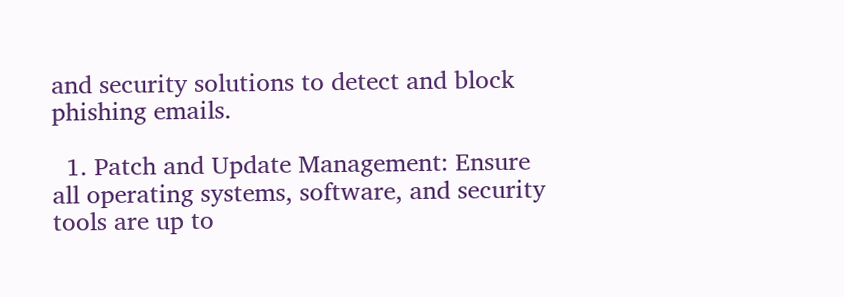and security solutions to detect and block phishing emails.

  1. Patch and Update Management: Ensure all operating systems, software, and security tools are up to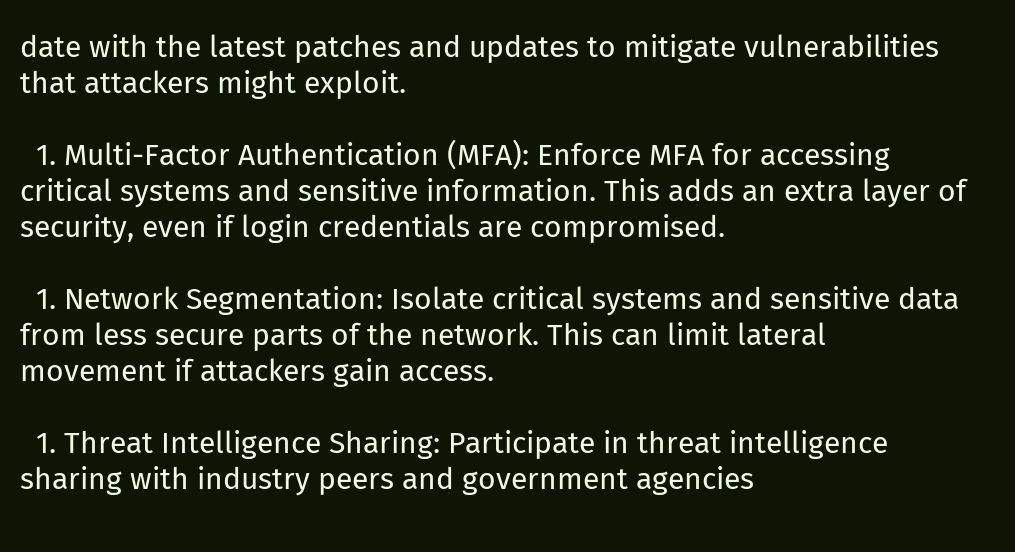date with the latest patches and updates to mitigate vulnerabilities that attackers might exploit.

  1. Multi-Factor Authentication (MFA): Enforce MFA for accessing critical systems and sensitive information. This adds an extra layer of security, even if login credentials are compromised.

  1. Network Segmentation: Isolate critical systems and sensitive data from less secure parts of the network. This can limit lateral movement if attackers gain access.

  1. Threat Intelligence Sharing: Participate in threat intelligence sharing with industry peers and government agencies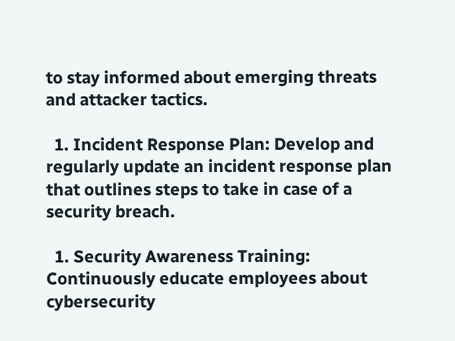to stay informed about emerging threats and attacker tactics.

  1. Incident Response Plan: Develop and regularly update an incident response plan that outlines steps to take in case of a security breach.

  1. Security Awareness Training: Continuously educate employees about cybersecurity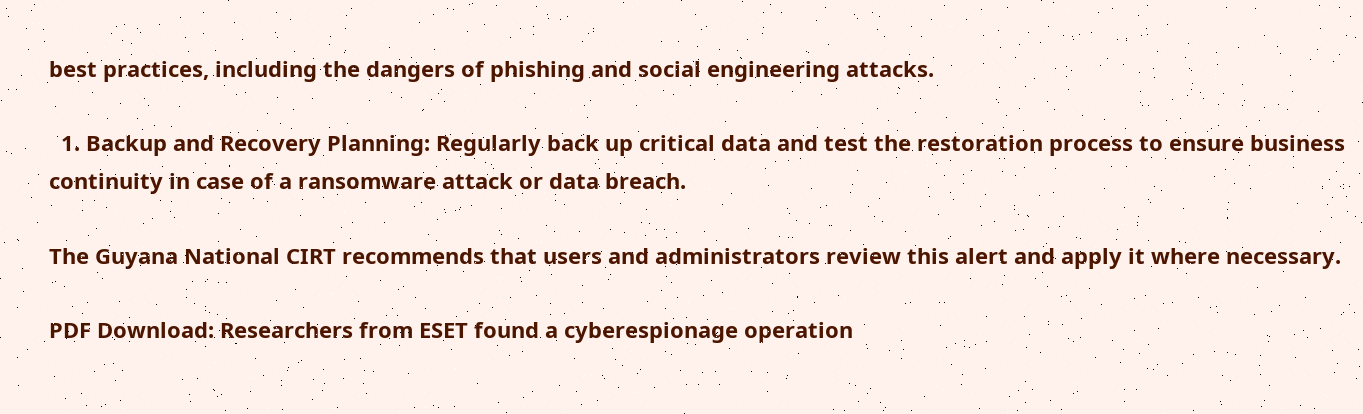best practices, including the dangers of phishing and social engineering attacks.

  1. Backup and Recovery Planning: Regularly back up critical data and test the restoration process to ensure business continuity in case of a ransomware attack or data breach.

The Guyana National CIRT recommends that users and administrators review this alert and apply it where necessary.

PDF Download: Researchers from ESET found a cyberespionage operation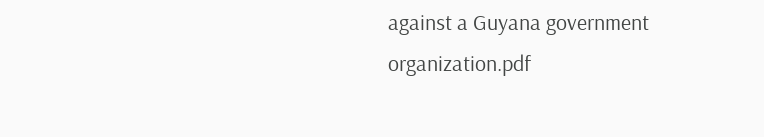against a Guyana government organization.pdf